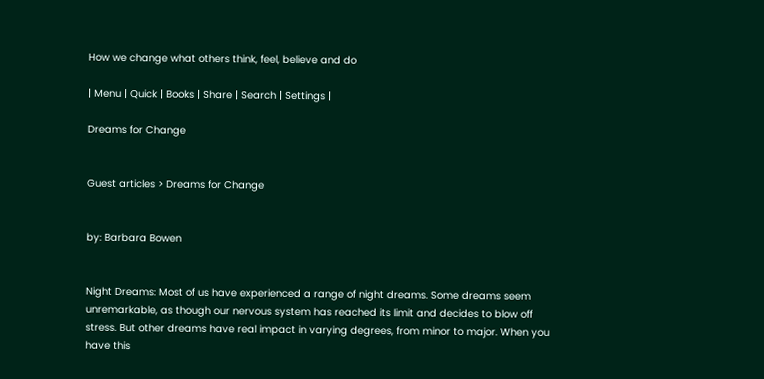How we change what others think, feel, believe and do

| Menu | Quick | Books | Share | Search | Settings |

Dreams for Change


Guest articles > Dreams for Change


by: Barbara Bowen


Night Dreams: Most of us have experienced a range of night dreams. Some dreams seem unremarkable, as though our nervous system has reached its limit and decides to blow off stress. But other dreams have real impact in varying degrees, from minor to major. When you have this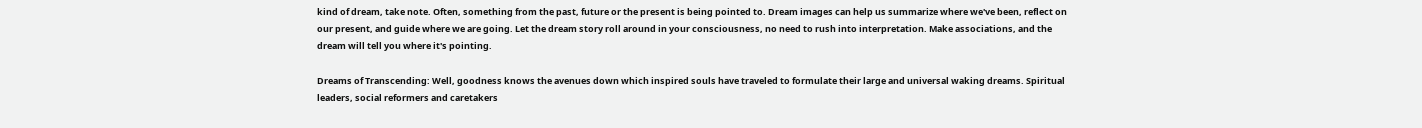kind of dream, take note. Often, something from the past, future or the present is being pointed to. Dream images can help us summarize where we've been, reflect on our present, and guide where we are going. Let the dream story roll around in your consciousness, no need to rush into interpretation. Make associations, and the dream will tell you where it's pointing.

Dreams of Transcending: Well, goodness knows the avenues down which inspired souls have traveled to formulate their large and universal waking dreams. Spiritual leaders, social reformers and caretakers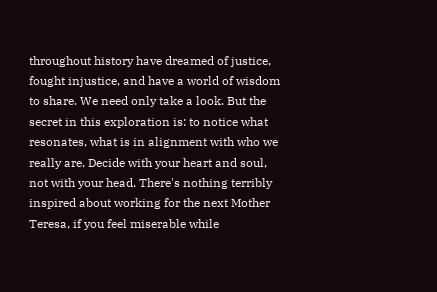throughout history have dreamed of justice, fought injustice, and have a world of wisdom to share. We need only take a look. But the secret in this exploration is: to notice what resonates, what is in alignment with who we really are. Decide with your heart and soul, not with your head. There's nothing terribly inspired about working for the next Mother Teresa, if you feel miserable while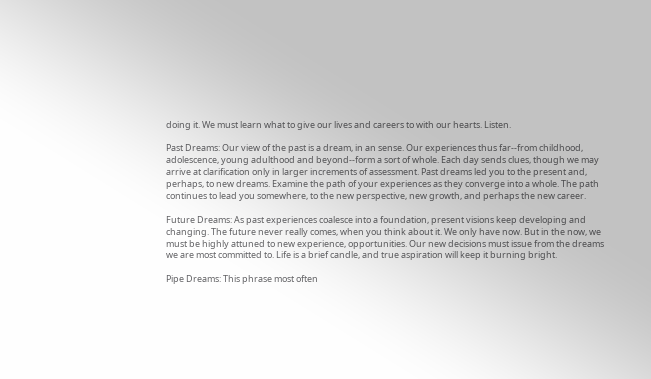doing it. We must learn what to give our lives and careers to with our hearts. Listen.

Past Dreams: Our view of the past is a dream, in an sense. Our experiences thus far--from childhood, adolescence, young adulthood and beyond--form a sort of whole. Each day sends clues, though we may arrive at clarification only in larger increments of assessment. Past dreams led you to the present and, perhaps, to new dreams. Examine the path of your experiences as they converge into a whole. The path continues to lead you somewhere, to the new perspective, new growth, and perhaps the new career.

Future Dreams: As past experiences coalesce into a foundation, present visions keep developing and changing. The future never really comes, when you think about it. We only have now. But in the now, we must be highly attuned to new experience, opportunities. Our new decisions must issue from the dreams we are most committed to. Life is a brief candle, and true aspiration will keep it burning bright.

Pipe Dreams: This phrase most often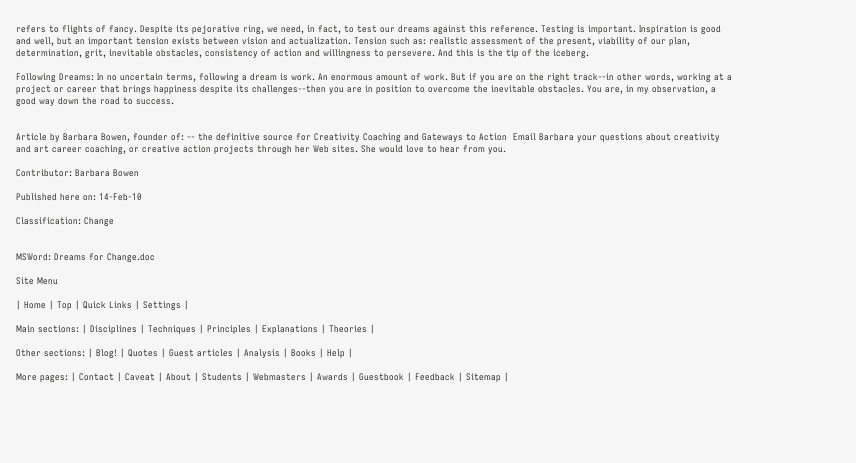refers to flights of fancy. Despite its pejorative ring, we need, in fact, to test our dreams against this reference. Testing is important. Inspiration is good and well, but an important tension exists between vision and actualization. Tension such as: realistic assessment of the present, viability of our plan, determination, grit, inevitable obstacles, consistency of action and willingness to persevere. And this is the tip of the iceberg.

Following Dreams: In no uncertain terms, following a dream is work. An enormous amount of work. But if you are on the right track--in other words, working at a project or career that brings happiness despite its challenges--then you are in position to overcome the inevitable obstacles. You are, in my observation, a good way down the road to success.


Article by Barbara Bowen, founder of: -- the definitive source for Creativity Coaching and Gateways to Action  Email Barbara your questions about creativity and art career coaching, or creative action projects through her Web sites. She would love to hear from you.

Contributor: Barbara Bowen

Published here on: 14-Feb-10

Classification: Change


MSWord: Dreams for Change.doc

Site Menu

| Home | Top | Quick Links | Settings |

Main sections: | Disciplines | Techniques | Principles | Explanations | Theories |

Other sections: | Blog! | Quotes | Guest articles | Analysis | Books | Help |

More pages: | Contact | Caveat | About | Students | Webmasters | Awards | Guestbook | Feedback | Sitemap |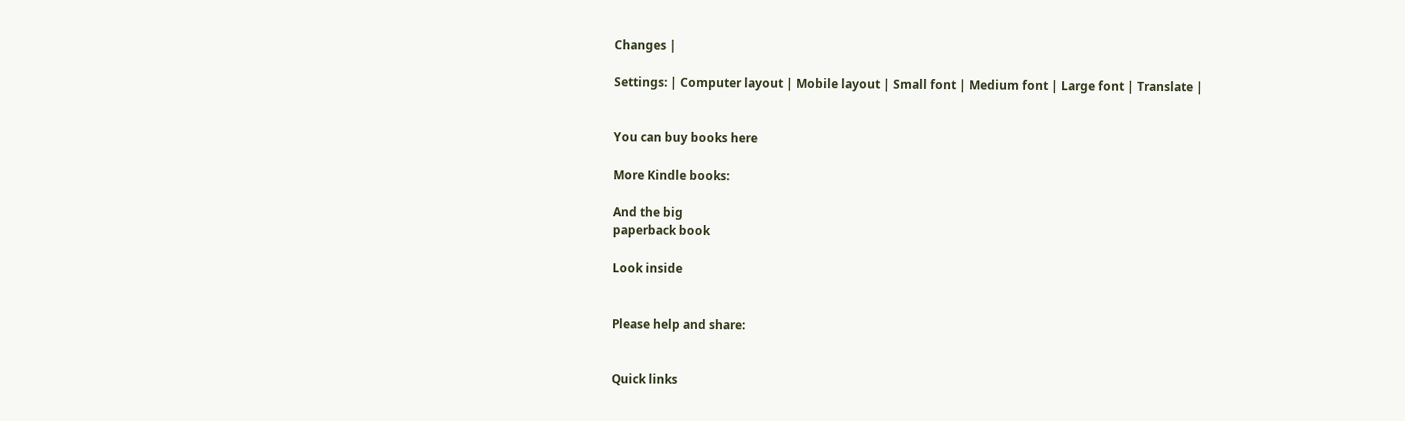Changes |

Settings: | Computer layout | Mobile layout | Small font | Medium font | Large font | Translate |


You can buy books here

More Kindle books:

And the big
paperback book

Look inside


Please help and share:


Quick links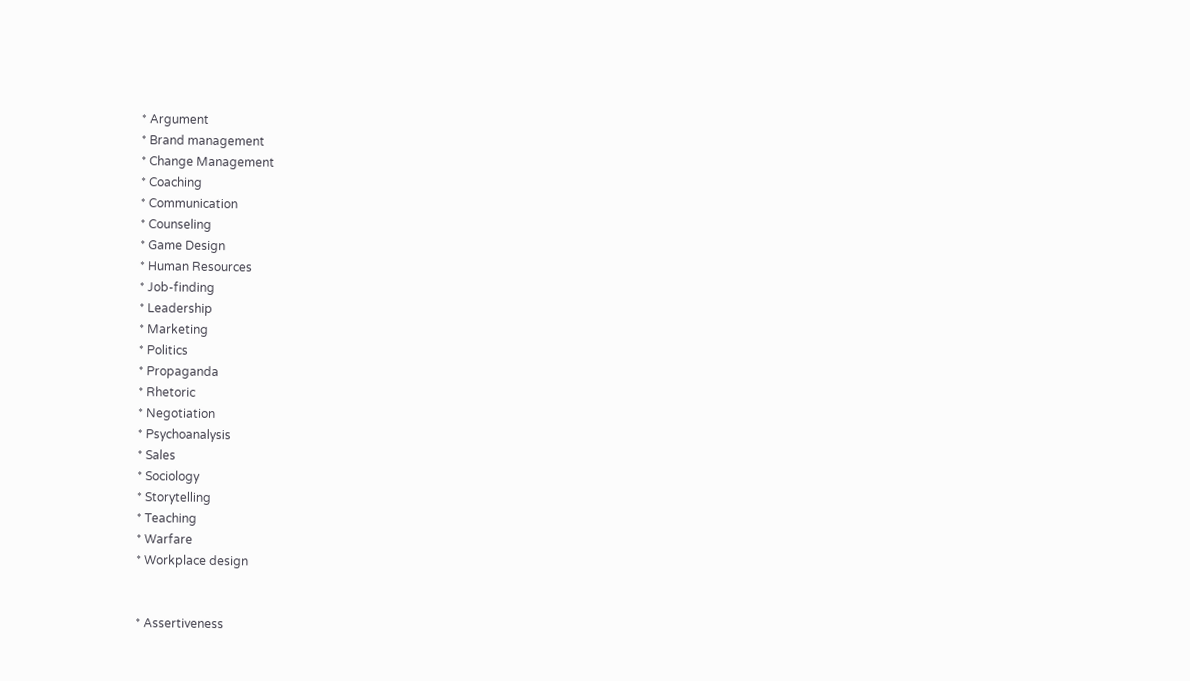* Argument
* Brand management
* Change Management
* Coaching
* Communication
* Counseling
* Game Design
* Human Resources
* Job-finding
* Leadership
* Marketing
* Politics
* Propaganda
* Rhetoric
* Negotiation
* Psychoanalysis
* Sales
* Sociology
* Storytelling
* Teaching
* Warfare
* Workplace design


* Assertiveness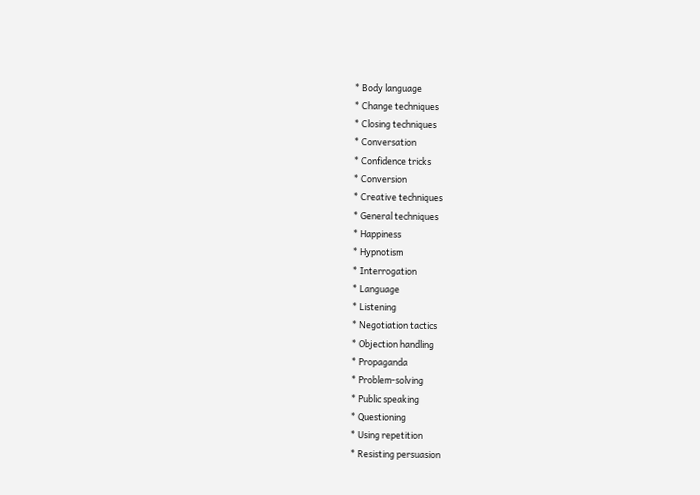* Body language
* Change techniques
* Closing techniques
* Conversation
* Confidence tricks
* Conversion
* Creative techniques
* General techniques
* Happiness
* Hypnotism
* Interrogation
* Language
* Listening
* Negotiation tactics
* Objection handling
* Propaganda
* Problem-solving
* Public speaking
* Questioning
* Using repetition
* Resisting persuasion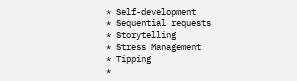* Self-development
* Sequential requests
* Storytelling
* Stress Management
* Tipping
*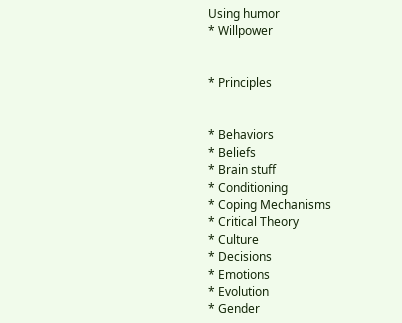Using humor
* Willpower


* Principles


* Behaviors
* Beliefs
* Brain stuff
* Conditioning
* Coping Mechanisms
* Critical Theory
* Culture
* Decisions
* Emotions
* Evolution
* Gender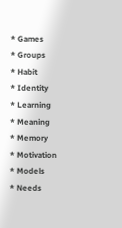* Games
* Groups
* Habit
* Identity
* Learning
* Meaning
* Memory
* Motivation
* Models
* Needs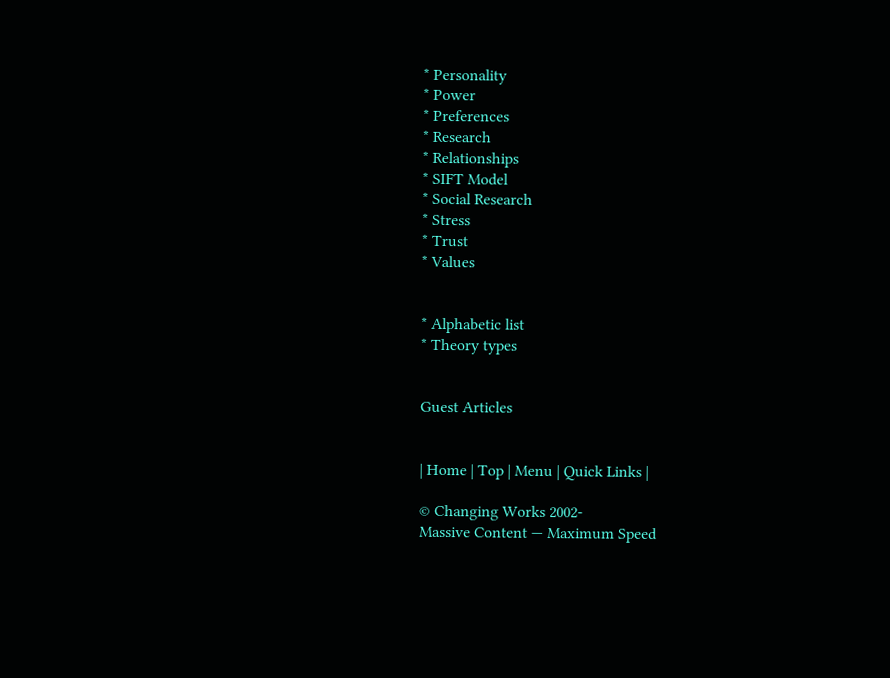* Personality
* Power
* Preferences
* Research
* Relationships
* SIFT Model
* Social Research
* Stress
* Trust
* Values


* Alphabetic list
* Theory types


Guest Articles


| Home | Top | Menu | Quick Links |

© Changing Works 2002-
Massive Content — Maximum Speed